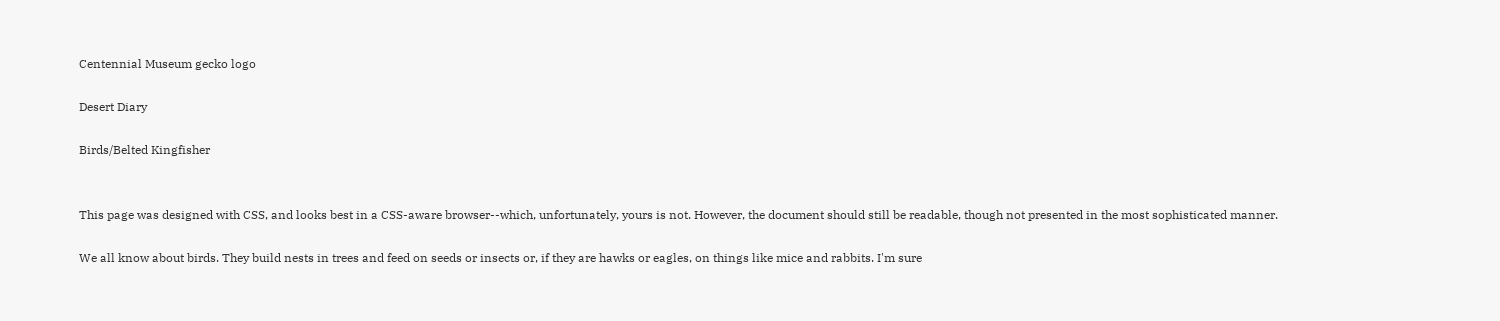Centennial Museum gecko logo

Desert Diary

Birds/Belted Kingfisher


This page was designed with CSS, and looks best in a CSS-aware browser--which, unfortunately, yours is not. However, the document should still be readable, though not presented in the most sophisticated manner.

We all know about birds. They build nests in trees and feed on seeds or insects or, if they are hawks or eagles, on things like mice and rabbits. I'm sure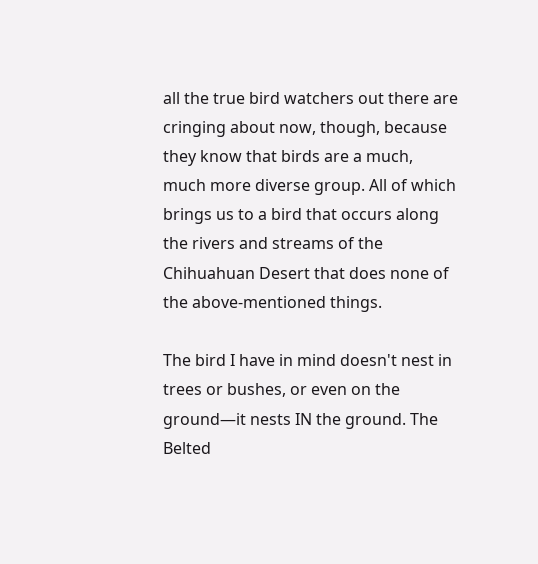all the true bird watchers out there are cringing about now, though, because they know that birds are a much, much more diverse group. All of which brings us to a bird that occurs along the rivers and streams of the Chihuahuan Desert that does none of the above-mentioned things.

The bird I have in mind doesn't nest in trees or bushes, or even on the ground—it nests IN the ground. The Belted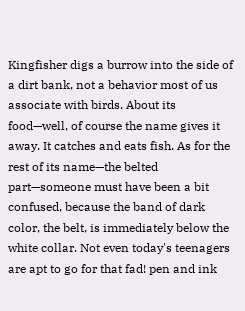Kingfisher digs a burrow into the side of a dirt bank, not a behavior most of us associate with birds. About its food—well, of course the name gives it away. It catches and eats fish. As for the rest of its name—the belted part—someone must have been a bit confused, because the band of dark color, the belt, is immediately below the white collar. Not even today's teenagers are apt to go for that fad! pen and ink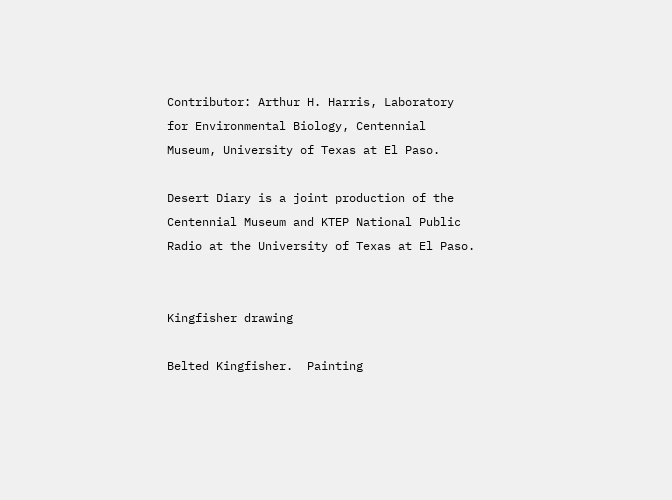Contributor: Arthur H. Harris, Laboratory for Environmental Biology, Centennial Museum, University of Texas at El Paso.

Desert Diary is a joint production of the Centennial Museum and KTEP National Public Radio at the University of Texas at El Paso.


Kingfisher drawing

Belted Kingfisher.  Painting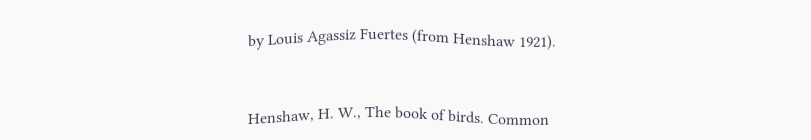by Louis Agassiz Fuertes (from Henshaw 1921).



Henshaw, H. W., The book of birds. Common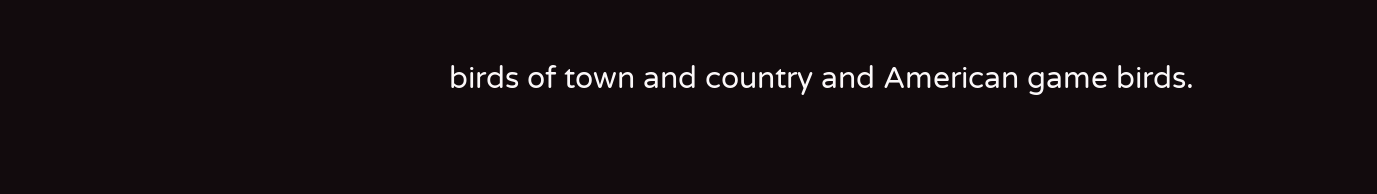birds of town and country and American game birds.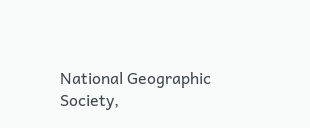National Geographic Society,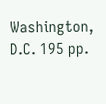Washington, D.C. 195 pp.